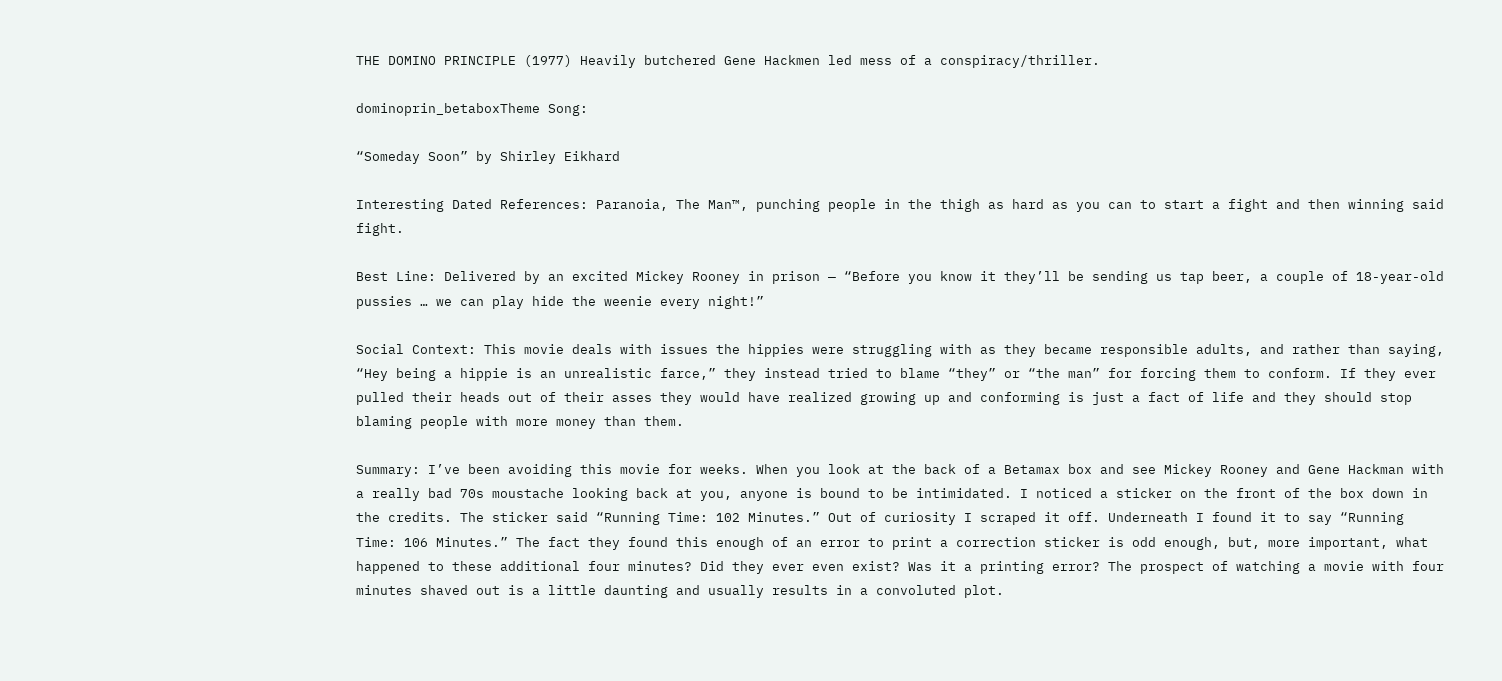THE DOMINO PRINCIPLE (1977) Heavily butchered Gene Hackmen led mess of a conspiracy/thriller.

dominoprin_betaboxTheme Song:

“Someday Soon” by Shirley Eikhard

Interesting Dated References: Paranoia, The Man™, punching people in the thigh as hard as you can to start a fight and then winning said fight.

Best Line: Delivered by an excited Mickey Rooney in prison — “Before you know it they’ll be sending us tap beer, a couple of 18-year-old pussies … we can play hide the weenie every night!”

Social Context: This movie deals with issues the hippies were struggling with as they became responsible adults, and rather than saying, “Hey being a hippie is an unrealistic farce,” they instead tried to blame “they” or “the man” for forcing them to conform. If they ever pulled their heads out of their asses they would have realized growing up and conforming is just a fact of life and they should stop blaming people with more money than them.

Summary: I’ve been avoiding this movie for weeks. When you look at the back of a Betamax box and see Mickey Rooney and Gene Hackman with a really bad 70s moustache looking back at you, anyone is bound to be intimidated. I noticed a sticker on the front of the box down in the credits. The sticker said “Running Time: 102 Minutes.” Out of curiosity I scraped it off. Underneath I found it to say “Running Time: 106 Minutes.” The fact they found this enough of an error to print a correction sticker is odd enough, but, more important, what happened to these additional four minutes? Did they ever even exist? Was it a printing error? The prospect of watching a movie with four minutes shaved out is a little daunting and usually results in a convoluted plot.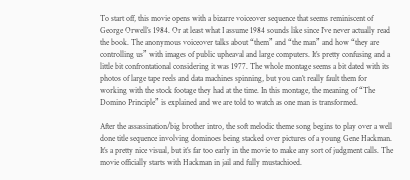To start off, this movie opens with a bizarre voiceover sequence that seems reminiscent of George Orwell’s 1984. Or at least what I assume 1984 sounds like since I’ve never actually read the book. The anonymous voiceover talks about “them” and “the man” and how “they are controlling us” with images of public upheaval and large computers. It’s pretty confusing and a little bit confrontational considering it was 1977. The whole montage seems a bit dated with its photos of large tape reels and data machines spinning, but you can’t really fault them for working with the stock footage they had at the time. In this montage, the meaning of “The Domino Principle” is explained and we are told to watch as one man is transformed.

After the assassination/big brother intro, the soft melodic theme song begins to play over a well done title sequence involving dominoes being stacked over pictures of a young Gene Hackman. It’s a pretty nice visual, but it’s far too early in the movie to make any sort of judgment calls. The movie officially starts with Hackman in jail and fully mustachioed.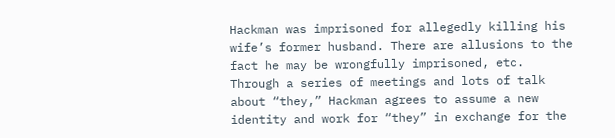Hackman was imprisoned for allegedly killing his wife’s former husband. There are allusions to the fact he may be wrongfully imprisoned, etc. Through a series of meetings and lots of talk about “they,” Hackman agrees to assume a new identity and work for “they” in exchange for the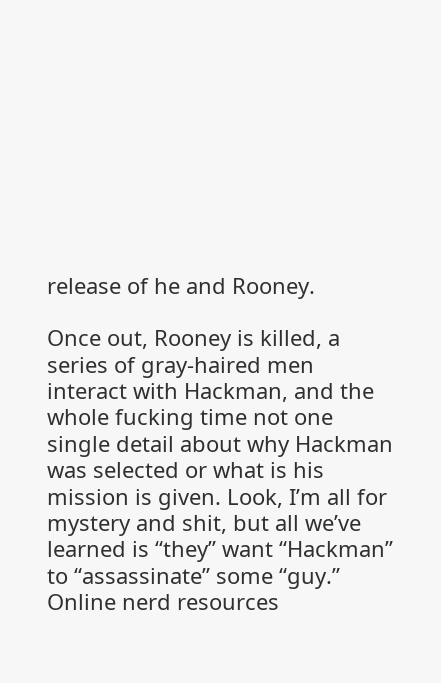release of he and Rooney.

Once out, Rooney is killed, a series of gray-haired men interact with Hackman, and the whole fucking time not one single detail about why Hackman was selected or what is his mission is given. Look, I’m all for mystery and shit, but all we’ve learned is “they” want “Hackman” to “assassinate” some “guy.” Online nerd resources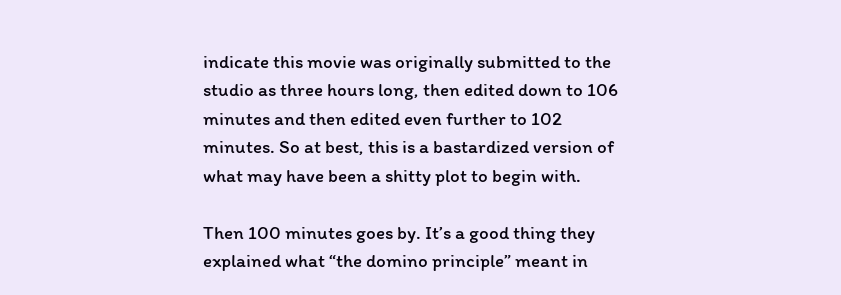indicate this movie was originally submitted to the studio as three hours long, then edited down to 106 minutes and then edited even further to 102 minutes. So at best, this is a bastardized version of what may have been a shitty plot to begin with.

Then 100 minutes goes by. It’s a good thing they explained what “the domino principle” meant in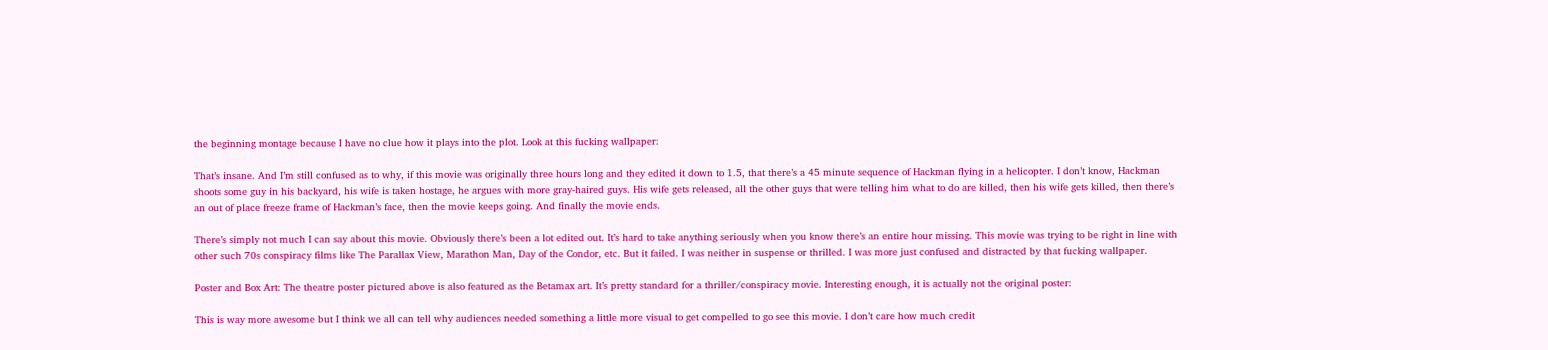the beginning montage because I have no clue how it plays into the plot. Look at this fucking wallpaper:

That’s insane. And I’m still confused as to why, if this movie was originally three hours long and they edited it down to 1.5, that there’s a 45 minute sequence of Hackman flying in a helicopter. I don’t know, Hackman shoots some guy in his backyard, his wife is taken hostage, he argues with more gray-haired guys. His wife gets released, all the other guys that were telling him what to do are killed, then his wife gets killed, then there’s an out of place freeze frame of Hackman’s face, then the movie keeps going. And finally the movie ends.

There’s simply not much I can say about this movie. Obviously there’s been a lot edited out. It’s hard to take anything seriously when you know there’s an entire hour missing. This movie was trying to be right in line with other such 70s conspiracy films like The Parallax View, Marathon Man, Day of the Condor, etc. But it failed. I was neither in suspense or thrilled. I was more just confused and distracted by that fucking wallpaper.

Poster and Box Art: The theatre poster pictured above is also featured as the Betamax art. It’s pretty standard for a thriller/conspiracy movie. Interesting enough, it is actually not the original poster:

This is way more awesome but I think we all can tell why audiences needed something a little more visual to get compelled to go see this movie. I don’t care how much credit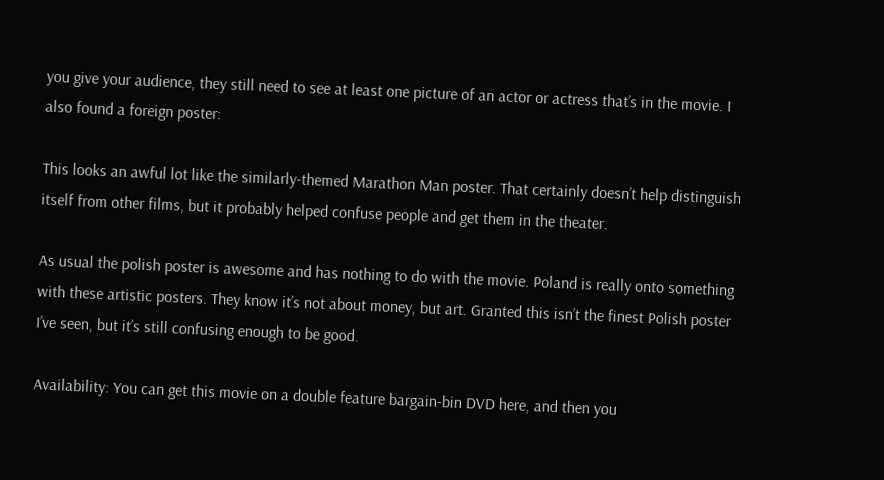you give your audience, they still need to see at least one picture of an actor or actress that’s in the movie. I also found a foreign poster:

This looks an awful lot like the similarly-themed Marathon Man poster. That certainly doesn’t help distinguish itself from other films, but it probably helped confuse people and get them in the theater.

As usual the polish poster is awesome and has nothing to do with the movie. Poland is really onto something with these artistic posters. They know it’s not about money, but art. Granted this isn’t the finest Polish poster I’ve seen, but it’s still confusing enough to be good.

Availability: You can get this movie on a double feature bargain-bin DVD here, and then you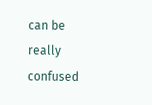can be really confused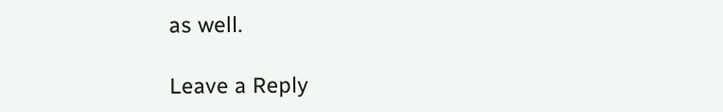as well.

Leave a Reply